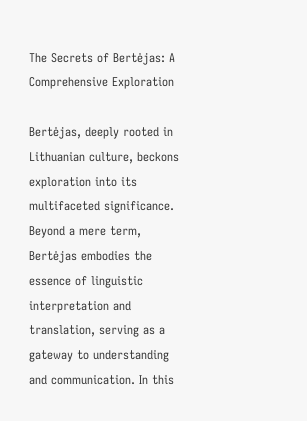The Secrets of Bertėjas: A Comprehensive Exploration

Bertėjas, deeply rooted in Lithuanian culture, beckons exploration into its multifaceted significance. Beyond a mere term, Bertėjas embodies the essence of linguistic interpretation and translation, serving as a gateway to understanding and communication. In this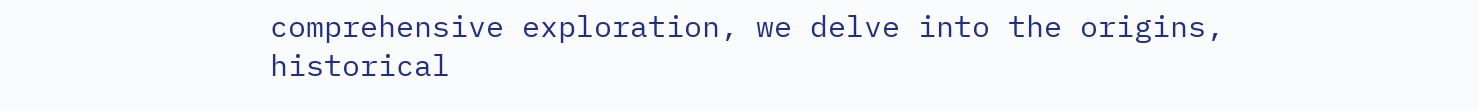comprehensive exploration, we delve into the origins, historical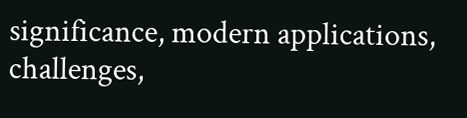significance, modern applications, challenges,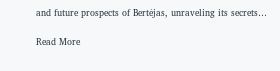and future prospects of Bertėjas, unraveling its secrets…

Read More